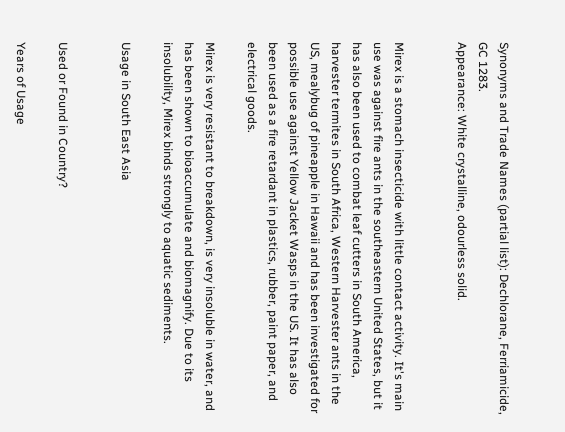Synonyms and Trade Names (partial list): Dechlorane, Ferriamicide, GC 1283.
Appearance: White crystalline, odourless solid.


Mirex is a stomach insecticide with little contact activity. It's main use was against fire ants in the southeastern United States, but it has also been used to combat leaf cutters in South America, harvester termites in South Africa, Western Harvester ants in the US, mealybug of pineapple in Hawaii and has been investigated for possible use against Yellow Jacket Wasps in the US. It has also been used as a fire retardant in plastics, rubber, paint paper, and electrical goods.

Mirex is very resistant to breakdown, is very insoluble in water, and has been shown to bioaccumulate and biomagnify. Due to its insolubility, Mirex binds strongly to aquatic sediments.

Usage in South East Asia


Used or Found in Country?

Years of Usage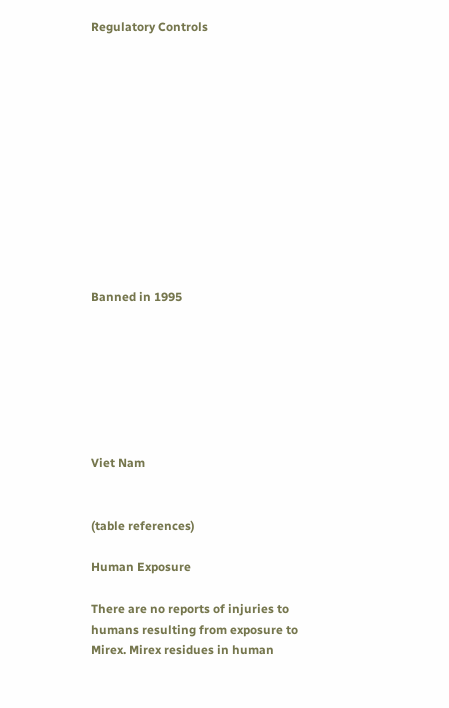Regulatory Controls












Banned in 1995







Viet Nam


(table references)

Human Exposure

There are no reports of injuries to humans resulting from exposure to Mirex. Mirex residues in human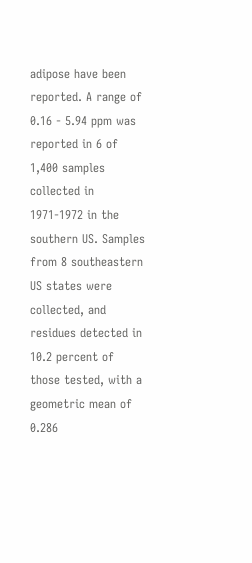adipose have been reported. A range of 0.16 - 5.94 ppm was reported in 6 of 1,400 samples collected in 1971-1972 in the southern US. Samples from 8 southeastern US states were collected, and residues detected in 10.2 percent of those tested, with a geometric mean of 0.286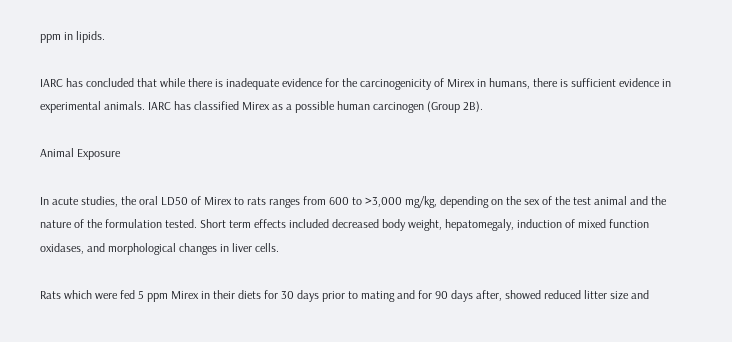ppm in lipids.

IARC has concluded that while there is inadequate evidence for the carcinogenicity of Mirex in humans, there is sufficient evidence in experimental animals. IARC has classified Mirex as a possible human carcinogen (Group 2B).

Animal Exposure

In acute studies, the oral LD50 of Mirex to rats ranges from 600 to >3,000 mg/kg, depending on the sex of the test animal and the nature of the formulation tested. Short term effects included decreased body weight, hepatomegaly, induction of mixed function oxidases, and morphological changes in liver cells.

Rats which were fed 5 ppm Mirex in their diets for 30 days prior to mating and for 90 days after, showed reduced litter size and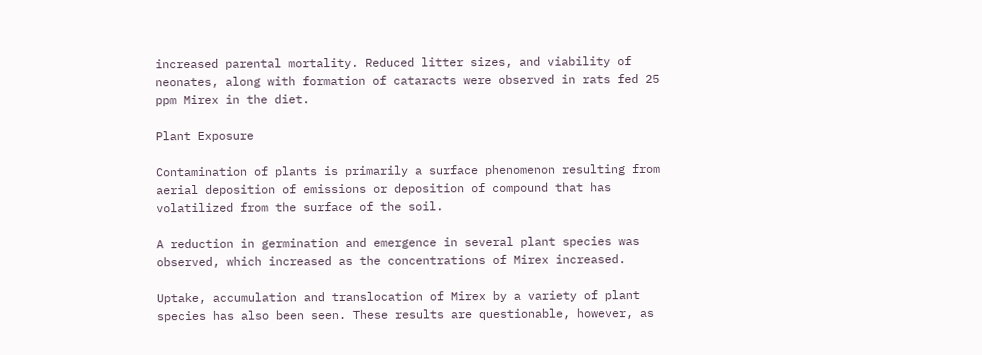increased parental mortality. Reduced litter sizes, and viability of neonates, along with formation of cataracts were observed in rats fed 25 ppm Mirex in the diet.

Plant Exposure

Contamination of plants is primarily a surface phenomenon resulting from aerial deposition of emissions or deposition of compound that has volatilized from the surface of the soil.

A reduction in germination and emergence in several plant species was observed, which increased as the concentrations of Mirex increased.

Uptake, accumulation and translocation of Mirex by a variety of plant species has also been seen. These results are questionable, however, as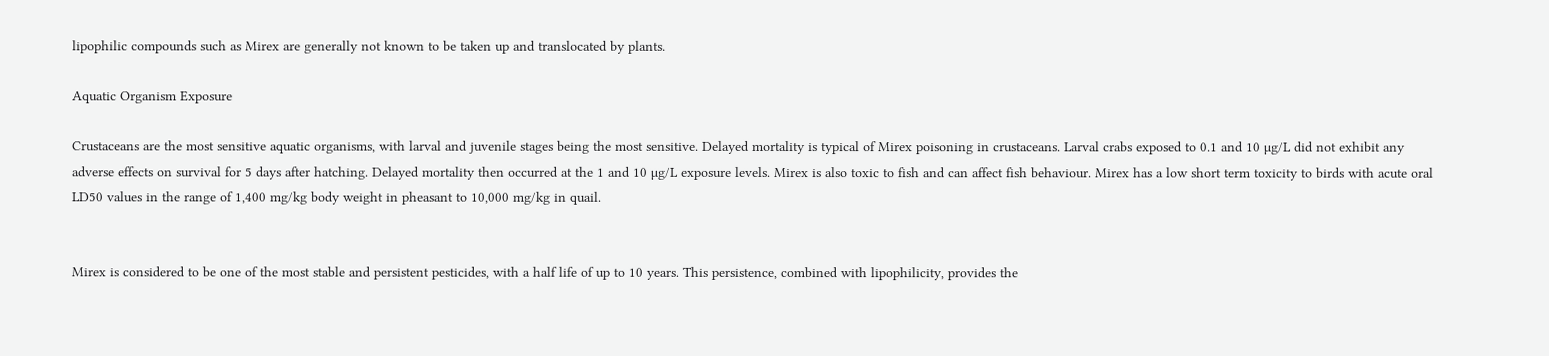lipophilic compounds such as Mirex are generally not known to be taken up and translocated by plants.

Aquatic Organism Exposure

Crustaceans are the most sensitive aquatic organisms, with larval and juvenile stages being the most sensitive. Delayed mortality is typical of Mirex poisoning in crustaceans. Larval crabs exposed to 0.1 and 10 µg/L did not exhibit any adverse effects on survival for 5 days after hatching. Delayed mortality then occurred at the 1 and 10 µg/L exposure levels. Mirex is also toxic to fish and can affect fish behaviour. Mirex has a low short term toxicity to birds with acute oral LD50 values in the range of 1,400 mg/kg body weight in pheasant to 10,000 mg/kg in quail.


Mirex is considered to be one of the most stable and persistent pesticides, with a half life of up to 10 years. This persistence, combined with lipophilicity, provides the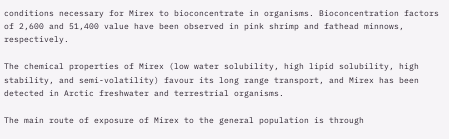conditions necessary for Mirex to bioconcentrate in organisms. Bioconcentration factors of 2,600 and 51,400 value have been observed in pink shrimp and fathead minnows, respectively.

The chemical properties of Mirex (low water solubility, high lipid solubility, high stability, and semi-volatility) favour its long range transport, and Mirex has been detected in Arctic freshwater and terrestrial organisms.

The main route of exposure of Mirex to the general population is through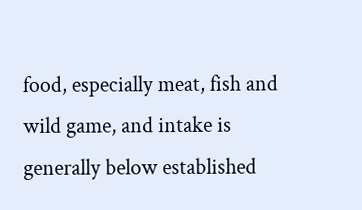food, especially meat, fish and wild game, and intake is generally below established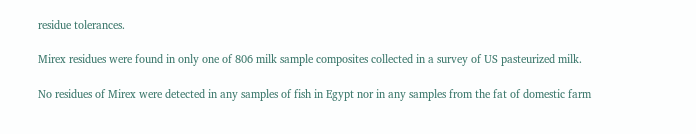residue tolerances.

Mirex residues were found in only one of 806 milk sample composites collected in a survey of US pasteurized milk.

No residues of Mirex were detected in any samples of fish in Egypt nor in any samples from the fat of domestic farm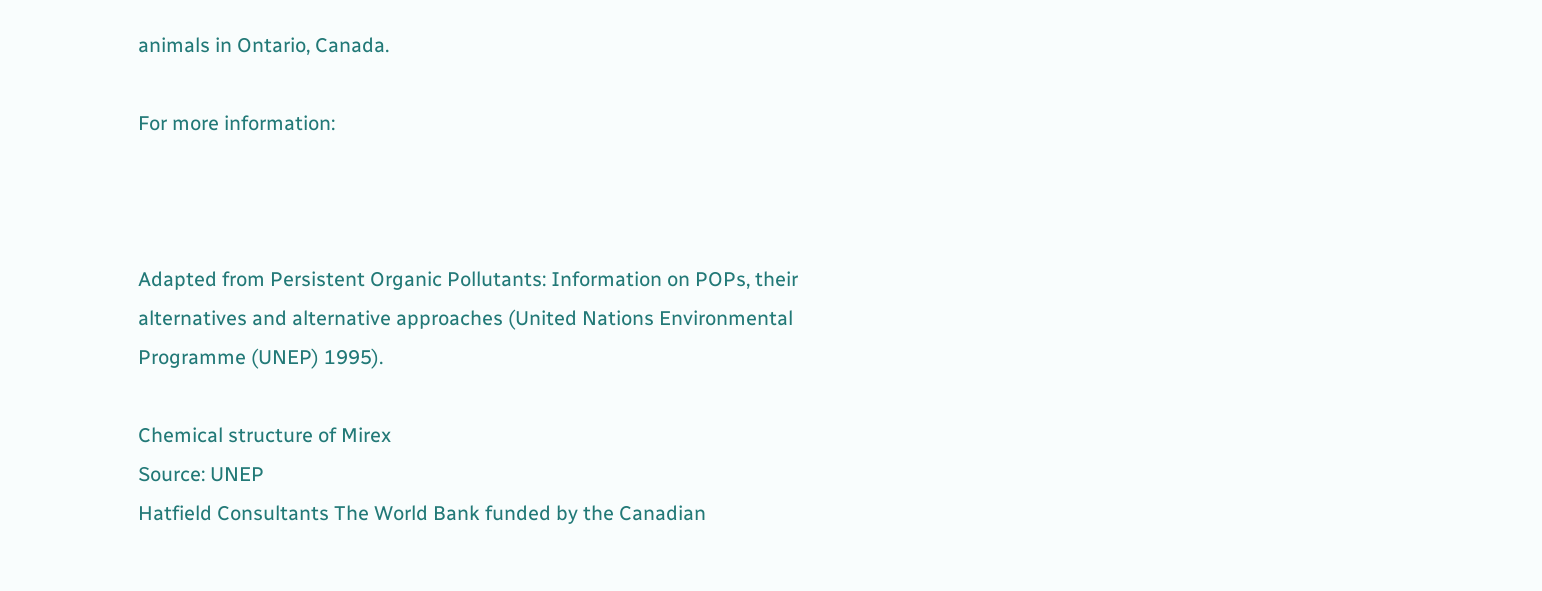animals in Ontario, Canada.

For more information:



Adapted from Persistent Organic Pollutants: Information on POPs, their alternatives and alternative approaches (United Nations Environmental Programme (UNEP) 1995).

Chemical structure of Mirex
Source: UNEP
Hatfield Consultants The World Bank funded by the Canadian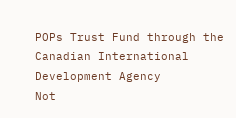POPs Trust Fund through the
Canadian International Development Agency
Not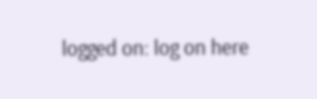logged on: log on here